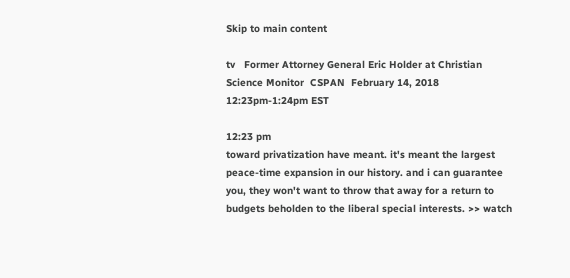Skip to main content

tv   Former Attorney General Eric Holder at Christian Science Monitor  CSPAN  February 14, 2018 12:23pm-1:24pm EST

12:23 pm
toward privatization have meant. it's meant the largest peace-time expansion in our history. and i can guarantee you, they won't want to throw that away for a return to budgets beholden to the liberal special interests. >> watch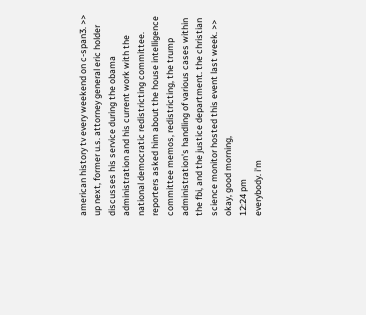american history tv every weekend on c-span3. >> up next, former u.s. attorney general eric holder discusses his service during the obama administration and his current work with the national democratic redistricting committee. reporters asked him about the house intelligence committee memos, redistricting, the trump administration's handling of various cases within the fbi, and the justice department. the christian science monitor hosted this event last week. >> okay, good morning,
12:24 pm
everybody. i'm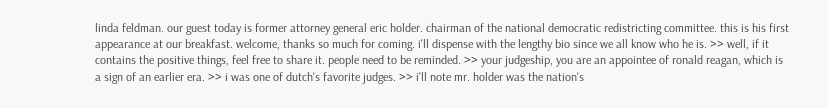linda feldman. our guest today is former attorney general eric holder. chairman of the national democratic redistricting committee. this is his first appearance at our breakfast. welcome, thanks so much for coming. i'll dispense with the lengthy bio since we all know who he is. >> well, if it contains the positive things, feel free to share it. people need to be reminded. >> your judgeship, you are an appointee of ronald reagan, which is a sign of an earlier era. >> i was one of dutch's favorite judges. >> i'll note mr. holder was the nation's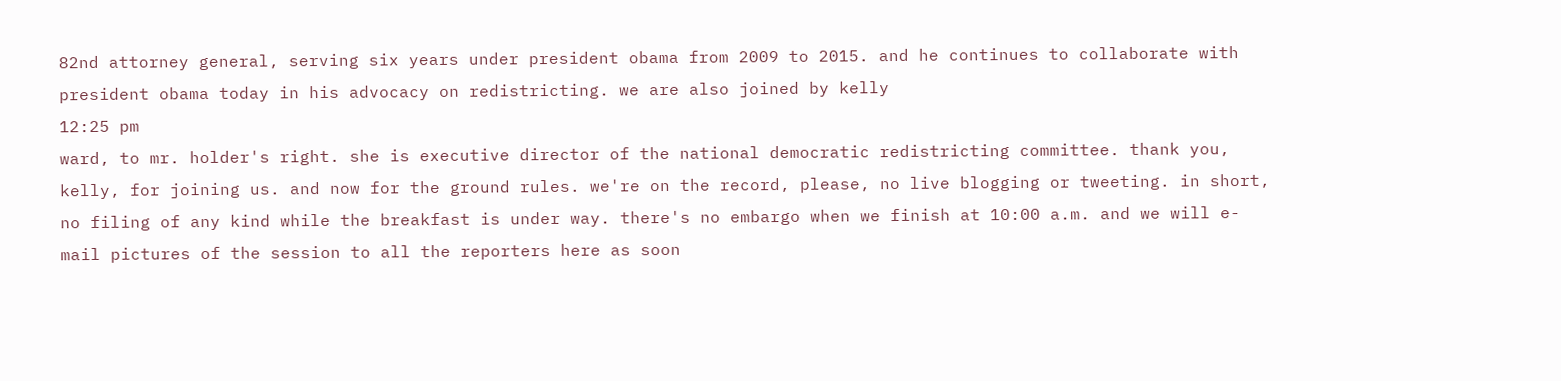82nd attorney general, serving six years under president obama from 2009 to 2015. and he continues to collaborate with president obama today in his advocacy on redistricting. we are also joined by kelly
12:25 pm
ward, to mr. holder's right. she is executive director of the national democratic redistricting committee. thank you, kelly, for joining us. and now for the ground rules. we're on the record, please, no live blogging or tweeting. in short, no filing of any kind while the breakfast is under way. there's no embargo when we finish at 10:00 a.m. and we will e-mail pictures of the session to all the reporters here as soon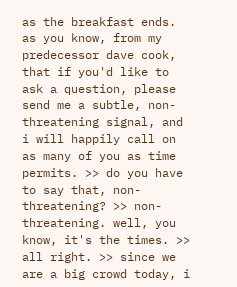as the breakfast ends. as you know, from my predecessor dave cook, that if you'd like to ask a question, please send me a subtle, non-threatening signal, and i will happily call on as many of you as time permits. >> do you have to say that, non-threatening? >> non-threatening. well, you know, it's the times. >> all right. >> since we are a big crowd today, i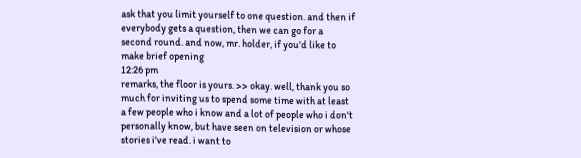ask that you limit yourself to one question. and then if everybody gets a question, then we can go for a second round. and now, mr. holder, if you'd like to make brief opening
12:26 pm
remarks, the floor is yours. >> okay. well, thank you so much for inviting us to spend some time with at least a few people who i know and a lot of people who i don't personally know, but have seen on television or whose stories i've read. i want to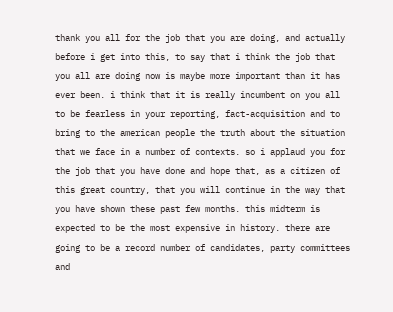thank you all for the job that you are doing, and actually before i get into this, to say that i think the job that you all are doing now is maybe more important than it has ever been. i think that it is really incumbent on you all to be fearless in your reporting, fact-acquisition and to bring to the american people the truth about the situation that we face in a number of contexts. so i applaud you for the job that you have done and hope that, as a citizen of this great country, that you will continue in the way that you have shown these past few months. this midterm is expected to be the most expensive in history. there are going to be a record number of candidates, party committees and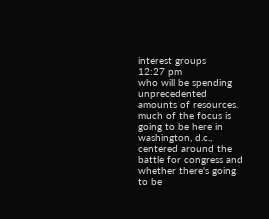interest groups
12:27 pm
who will be spending unprecedented amounts of resources. much of the focus is going to be here in washington, d.c., centered around the battle for congress and whether there's going to be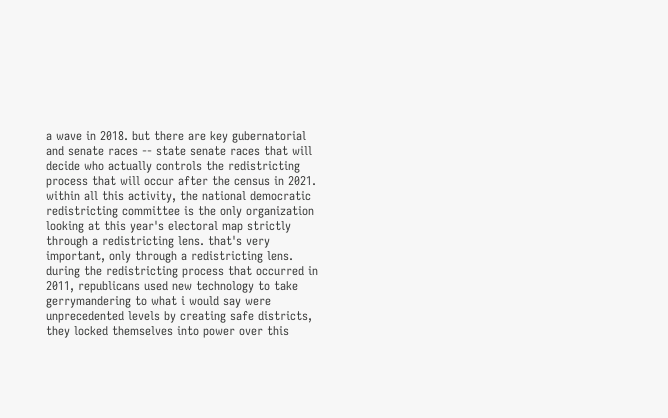a wave in 2018. but there are key gubernatorial and senate races -- state senate races that will decide who actually controls the redistricting process that will occur after the census in 2021. within all this activity, the national democratic redistricting committee is the only organization looking at this year's electoral map strictly through a redistricting lens. that's very important, only through a redistricting lens. during the redistricting process that occurred in 2011, republicans used new technology to take gerrymandering to what i would say were unprecedented levels by creating safe districts, they locked themselves into power over this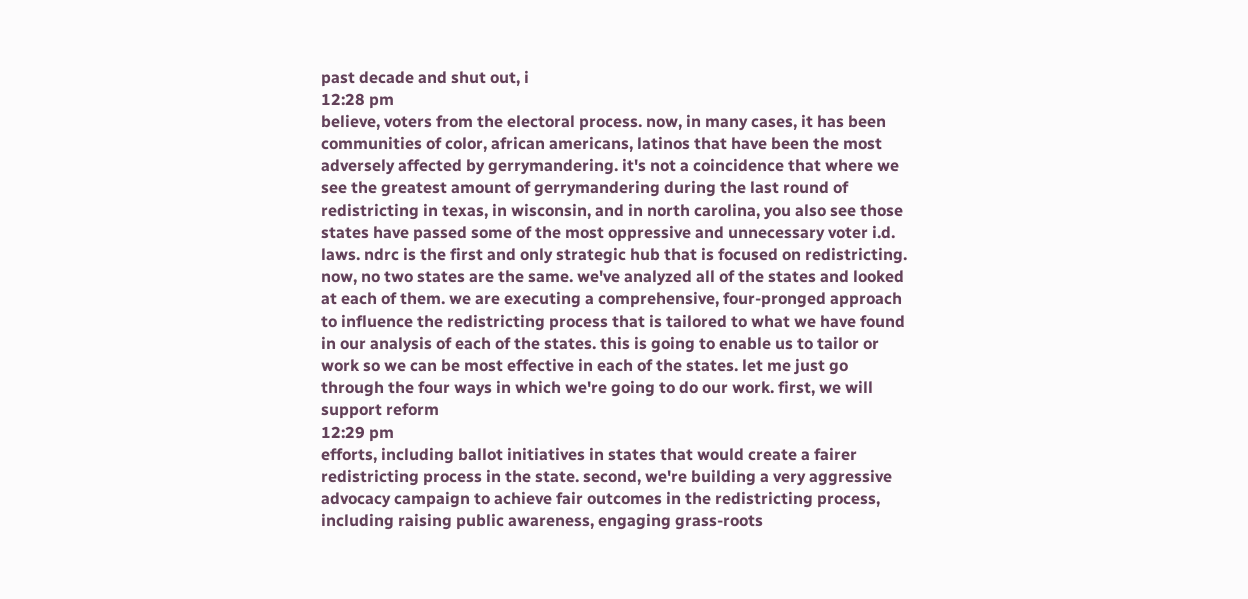past decade and shut out, i
12:28 pm
believe, voters from the electoral process. now, in many cases, it has been communities of color, african americans, latinos that have been the most adversely affected by gerrymandering. it's not a coincidence that where we see the greatest amount of gerrymandering during the last round of redistricting in texas, in wisconsin, and in north carolina, you also see those states have passed some of the most oppressive and unnecessary voter i.d. laws. ndrc is the first and only strategic hub that is focused on redistricting. now, no two states are the same. we've analyzed all of the states and looked at each of them. we are executing a comprehensive, four-pronged approach to influence the redistricting process that is tailored to what we have found in our analysis of each of the states. this is going to enable us to tailor or work so we can be most effective in each of the states. let me just go through the four ways in which we're going to do our work. first, we will support reform
12:29 pm
efforts, including ballot initiatives in states that would create a fairer redistricting process in the state. second, we're building a very aggressive advocacy campaign to achieve fair outcomes in the redistricting process, including raising public awareness, engaging grass-roots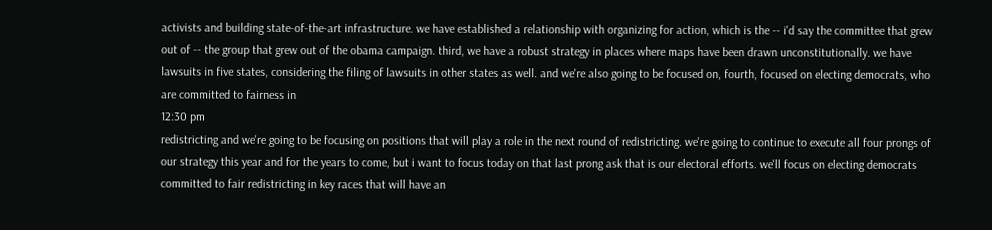activists and building state-of-the-art infrastructure. we have established a relationship with organizing for action, which is the -- i'd say the committee that grew out of -- the group that grew out of the obama campaign. third, we have a robust strategy in places where maps have been drawn unconstitutionally. we have lawsuits in five states, considering the filing of lawsuits in other states as well. and we're also going to be focused on, fourth, focused on electing democrats, who are committed to fairness in
12:30 pm
redistricting and we're going to be focusing on positions that will play a role in the next round of redistricting. we're going to continue to execute all four prongs of our strategy this year and for the years to come, but i want to focus today on that last prong ask that is our electoral efforts. we'll focus on electing democrats committed to fair redistricting in key races that will have an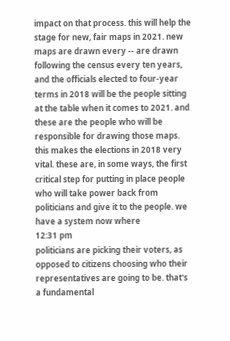impact on that process. this will help the stage for new, fair maps in 2021. new maps are drawn every -- are drawn following the census every ten years, and the officials elected to four-year terms in 2018 will be the people sitting at the table when it comes to 2021. and these are the people who will be responsible for drawing those maps. this makes the elections in 2018 very vital. these are, in some ways, the first critical step for putting in place people who will take power back from politicians and give it to the people. we have a system now where
12:31 pm
politicians are picking their voters, as opposed to citizens choosing who their representatives are going to be. that's a fundamental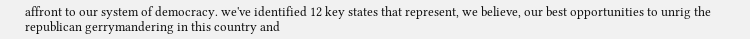affront to our system of democracy. we've identified 12 key states that represent, we believe, our best opportunities to unrig the republican gerrymandering in this country and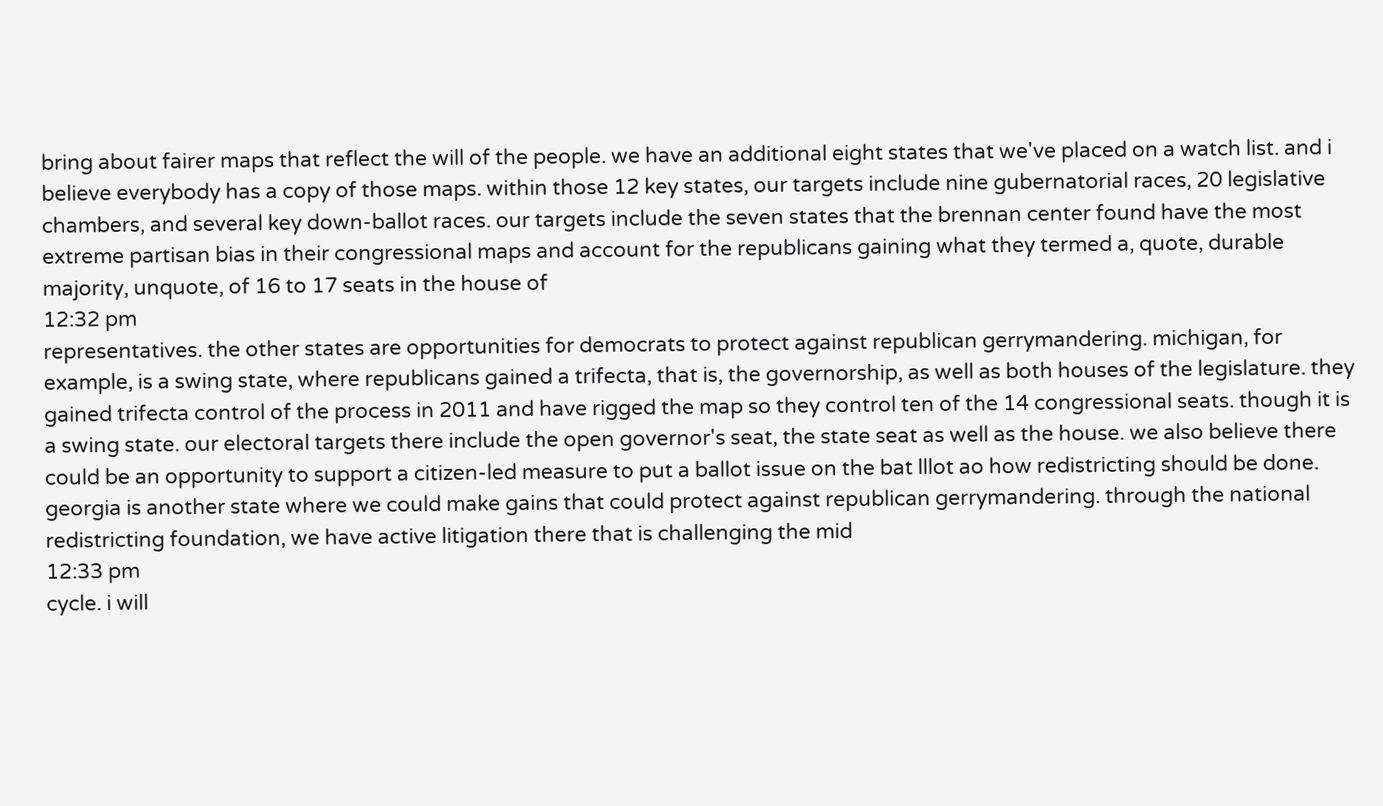bring about fairer maps that reflect the will of the people. we have an additional eight states that we've placed on a watch list. and i believe everybody has a copy of those maps. within those 12 key states, our targets include nine gubernatorial races, 20 legislative chambers, and several key down-ballot races. our targets include the seven states that the brennan center found have the most extreme partisan bias in their congressional maps and account for the republicans gaining what they termed a, quote, durable majority, unquote, of 16 to 17 seats in the house of
12:32 pm
representatives. the other states are opportunities for democrats to protect against republican gerrymandering. michigan, for example, is a swing state, where republicans gained a trifecta, that is, the governorship, as well as both houses of the legislature. they gained trifecta control of the process in 2011 and have rigged the map so they control ten of the 14 congressional seats. though it is a swing state. our electoral targets there include the open governor's seat, the state seat as well as the house. we also believe there could be an opportunity to support a citizen-led measure to put a ballot issue on the bat lllot ao how redistricting should be done. georgia is another state where we could make gains that could protect against republican gerrymandering. through the national redistricting foundation, we have active litigation there that is challenging the mid
12:33 pm
cycle. i will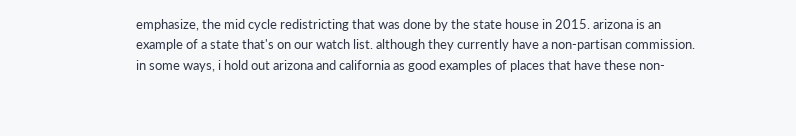emphasize, the mid cycle redistricting that was done by the state house in 2015. arizona is an example of a state that's on our watch list. although they currently have a non-partisan commission. in some ways, i hold out arizona and california as good examples of places that have these non-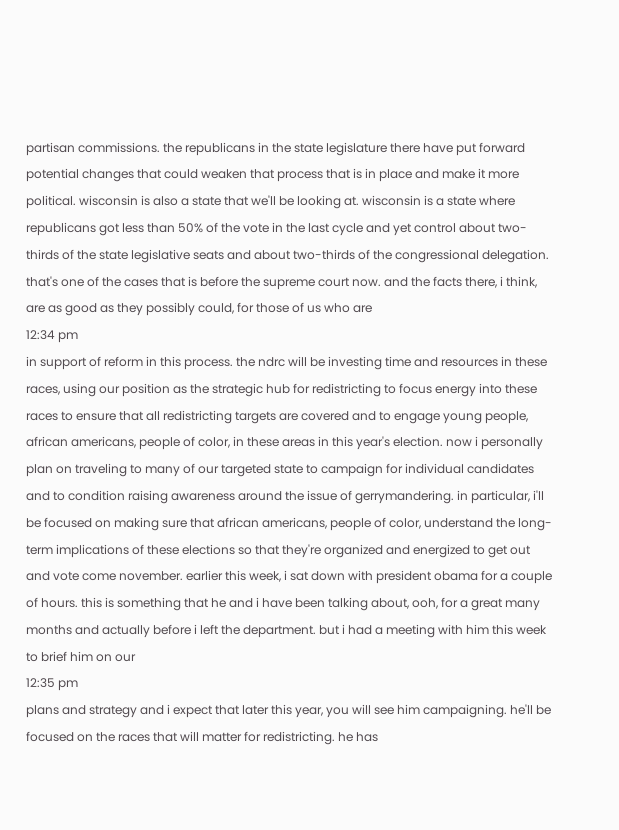partisan commissions. the republicans in the state legislature there have put forward potential changes that could weaken that process that is in place and make it more political. wisconsin is also a state that we'll be looking at. wisconsin is a state where republicans got less than 50% of the vote in the last cycle and yet control about two-thirds of the state legislative seats and about two-thirds of the congressional delegation. that's one of the cases that is before the supreme court now. and the facts there, i think, are as good as they possibly could, for those of us who are
12:34 pm
in support of reform in this process. the ndrc will be investing time and resources in these races, using our position as the strategic hub for redistricting to focus energy into these races to ensure that all redistricting targets are covered and to engage young people, african americans, people of color, in these areas in this year's election. now i personally plan on traveling to many of our targeted state to campaign for individual candidates and to condition raising awareness around the issue of gerrymandering. in particular, i'll be focused on making sure that african americans, people of color, understand the long-term implications of these elections so that they're organized and energized to get out and vote come november. earlier this week, i sat down with president obama for a couple of hours. this is something that he and i have been talking about, ooh, for a great many months and actually before i left the department. but i had a meeting with him this week to brief him on our
12:35 pm
plans and strategy and i expect that later this year, you will see him campaigning. he'll be focused on the races that will matter for redistricting. he has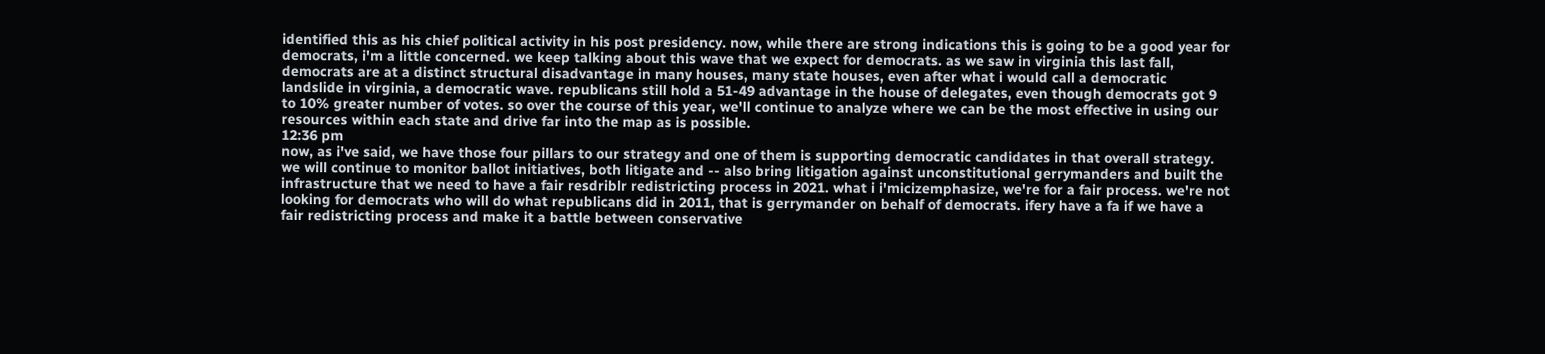identified this as his chief political activity in his post presidency. now, while there are strong indications this is going to be a good year for democrats, i'm a little concerned. we keep talking about this wave that we expect for democrats. as we saw in virginia this last fall, democrats are at a distinct structural disadvantage in many houses, many state houses, even after what i would call a democratic landslide in virginia, a democratic wave. republicans still hold a 51-49 advantage in the house of delegates, even though democrats got 9 to 10% greater number of votes. so over the course of this year, we'll continue to analyze where we can be the most effective in using our resources within each state and drive far into the map as is possible.
12:36 pm
now, as i've said, we have those four pillars to our strategy and one of them is supporting democratic candidates in that overall strategy. we will continue to monitor ballot initiatives, both litigate and -- also bring litigation against unconstitutional gerrymanders and built the infrastructure that we need to have a fair resdriblr redistricting process in 2021. what i i'micizemphasize, we're for a fair process. we're not looking for democrats who will do what republicans did in 2011, that is gerrymander on behalf of democrats. ifery have a fa if we have a fair redistricting process and make it a battle between conservative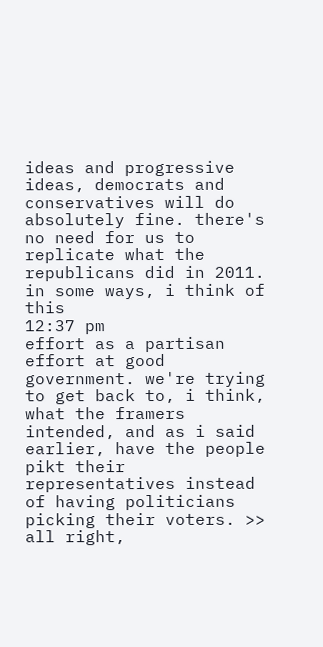ideas and progressive ideas, democrats and conservatives will do absolutely fine. there's no need for us to replicate what the republicans did in 2011. in some ways, i think of this
12:37 pm
effort as a partisan effort at good government. we're trying to get back to, i think, what the framers intended, and as i said earlier, have the people pikt their representatives instead of having politicians picking their voters. >> all right,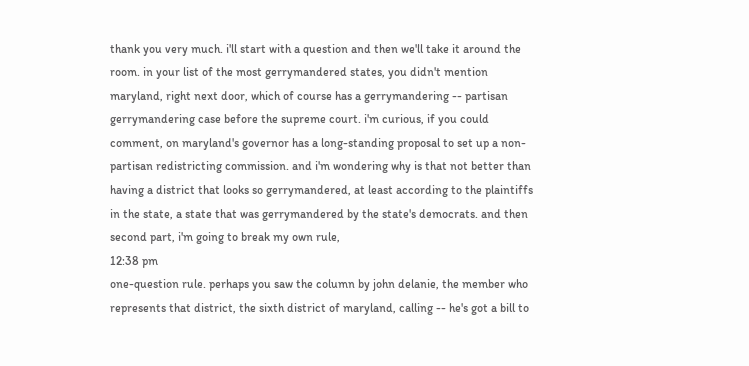thank you very much. i'll start with a question and then we'll take it around the room. in your list of the most gerrymandered states, you didn't mention maryland, right next door, which of course has a gerrymandering -- partisan gerrymandering case before the supreme court. i'm curious, if you could comment, on maryland's governor has a long-standing proposal to set up a non-partisan redistricting commission. and i'm wondering why is that not better than having a district that looks so gerrymandered, at least according to the plaintiffs in the state, a state that was gerrymandered by the state's democrats. and then second part, i'm going to break my own rule,
12:38 pm
one-question rule. perhaps you saw the column by john delanie, the member who represents that district, the sixth district of maryland, calling -- he's got a bill to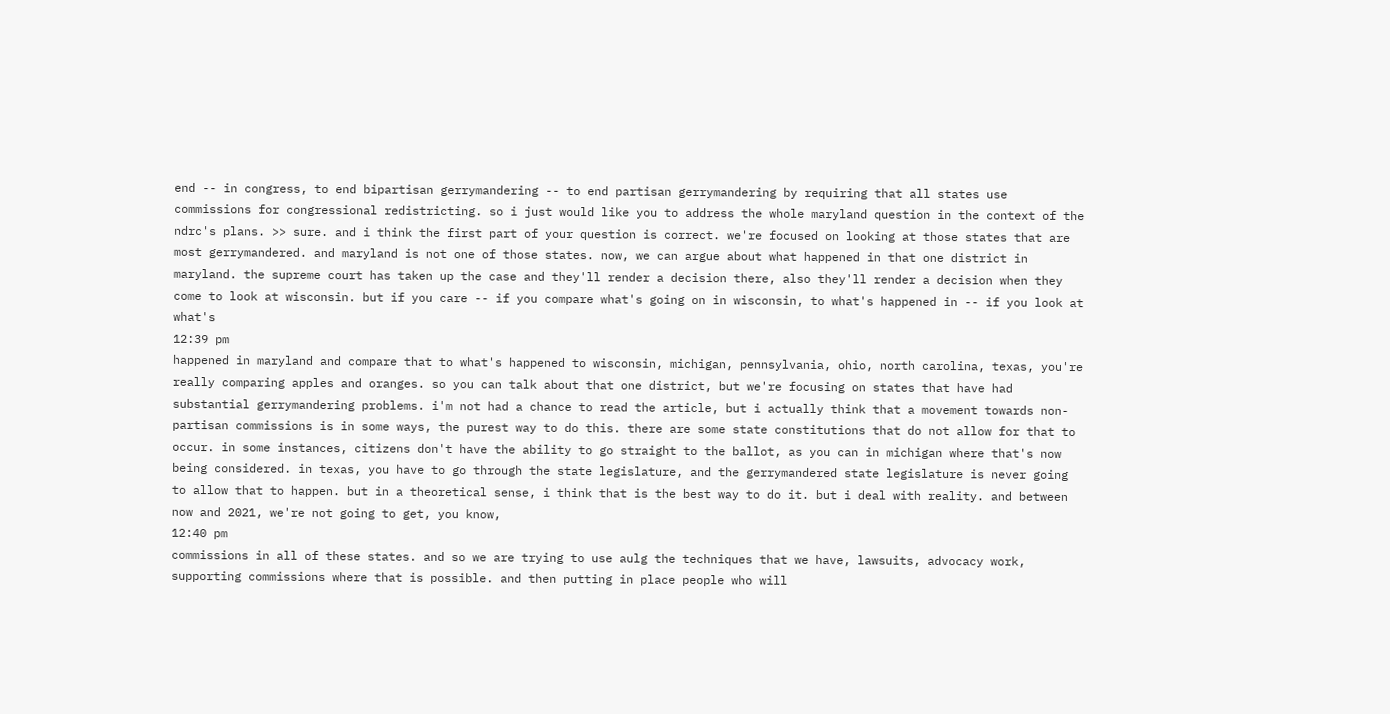end -- in congress, to end bipartisan gerrymandering -- to end partisan gerrymandering by requiring that all states use commissions for congressional redistricting. so i just would like you to address the whole maryland question in the context of the ndrc's plans. >> sure. and i think the first part of your question is correct. we're focused on looking at those states that are most gerrymandered. and maryland is not one of those states. now, we can argue about what happened in that one district in maryland. the supreme court has taken up the case and they'll render a decision there, also they'll render a decision when they come to look at wisconsin. but if you care -- if you compare what's going on in wisconsin, to what's happened in -- if you look at what's
12:39 pm
happened in maryland and compare that to what's happened to wisconsin, michigan, pennsylvania, ohio, north carolina, texas, you're really comparing apples and oranges. so you can talk about that one district, but we're focusing on states that have had substantial gerrymandering problems. i'm not had a chance to read the article, but i actually think that a movement towards non-partisan commissions is in some ways, the purest way to do this. there are some state constitutions that do not allow for that to occur. in some instances, citizens don't have the ability to go straight to the ballot, as you can in michigan where that's now being considered. in texas, you have to go through the state legislature, and the gerrymandered state legislature is never going to allow that to happen. but in a theoretical sense, i think that is the best way to do it. but i deal with reality. and between now and 2021, we're not going to get, you know,
12:40 pm
commissions in all of these states. and so we are trying to use aulg the techniques that we have, lawsuits, advocacy work, supporting commissions where that is possible. and then putting in place people who will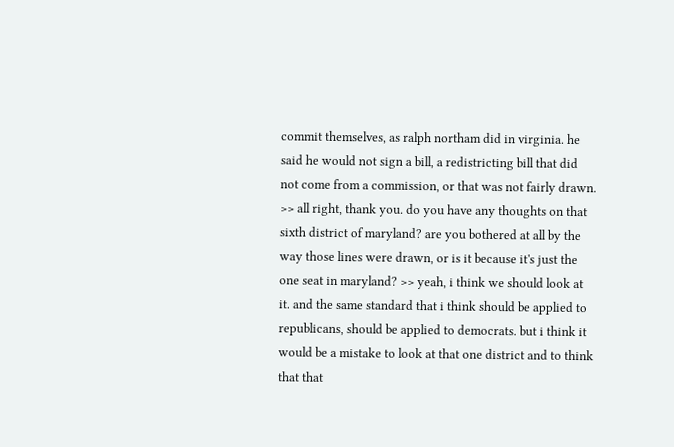commit themselves, as ralph northam did in virginia. he said he would not sign a bill, a redistricting bill that did not come from a commission, or that was not fairly drawn. >> all right, thank you. do you have any thoughts on that sixth district of maryland? are you bothered at all by the way those lines were drawn, or is it because it's just the one seat in maryland? >> yeah, i think we should look at it. and the same standard that i think should be applied to republicans, should be applied to democrats. but i think it would be a mistake to look at that one district and to think that that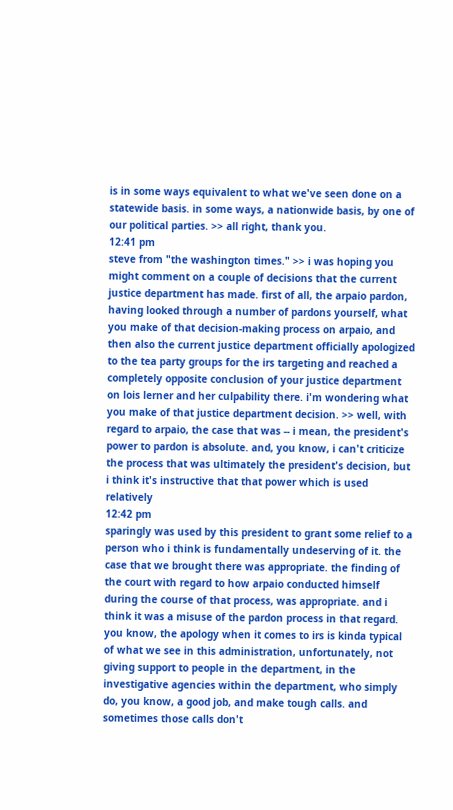is in some ways equivalent to what we've seen done on a statewide basis. in some ways, a nationwide basis, by one of our political parties. >> all right, thank you.
12:41 pm
steve from "the washington times." >> i was hoping you might comment on a couple of decisions that the current justice department has made. first of all, the arpaio pardon, having looked through a number of pardons yourself, what you make of that decision-making process on arpaio, and then also the current justice department officially apologized to the tea party groups for the irs targeting and reached a completely opposite conclusion of your justice department on lois lerner and her culpability there. i'm wondering what you make of that justice department decision. >> well, with regard to arpaio, the case that was -- i mean, the president's power to pardon is absolute. and, you know, i can't criticize the process that was ultimately the president's decision, but i think it's instructive that that power which is used relatively
12:42 pm
sparingly was used by this president to grant some relief to a person who i think is fundamentally undeserving of it. the case that we brought there was appropriate. the finding of the court with regard to how arpaio conducted himself during the course of that process, was appropriate. and i think it was a misuse of the pardon process in that regard. you know, the apology when it comes to irs is kinda typical of what we see in this administration, unfortunately, not giving support to people in the department, in the investigative agencies within the department, who simply do, you know, a good job, and make tough calls. and sometimes those calls don't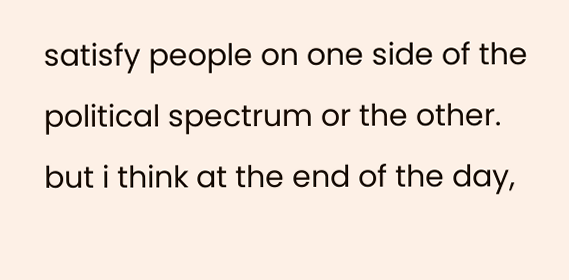satisfy people on one side of the political spectrum or the other. but i think at the end of the day,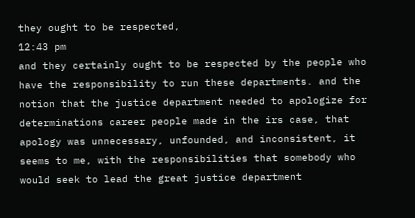they ought to be respected,
12:43 pm
and they certainly ought to be respected by the people who have the responsibility to run these departments. and the notion that the justice department needed to apologize for determinations career people made in the irs case, that apology was unnecessary, unfounded, and inconsistent, it seems to me, with the responsibilities that somebody who would seek to lead the great justice department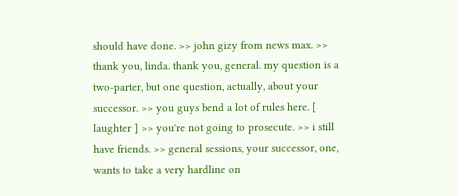should have done. >> john gizy from news max. >> thank you, linda. thank you, general. my question is a two-parter, but one question, actually, about your successor. >> you guys bend a lot of rules here. [ laughter ] >> you're not going to prosecute. >> i still have friends. >> general sessions, your successor, one, wants to take a very hardline on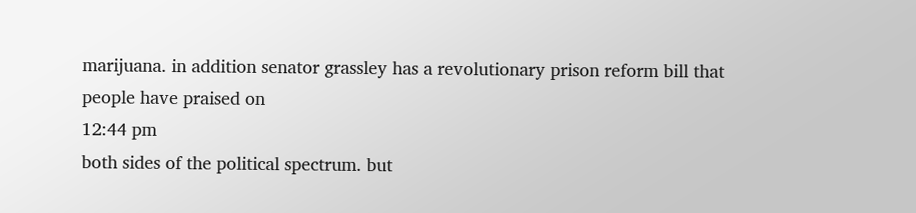marijuana. in addition senator grassley has a revolutionary prison reform bill that people have praised on
12:44 pm
both sides of the political spectrum. but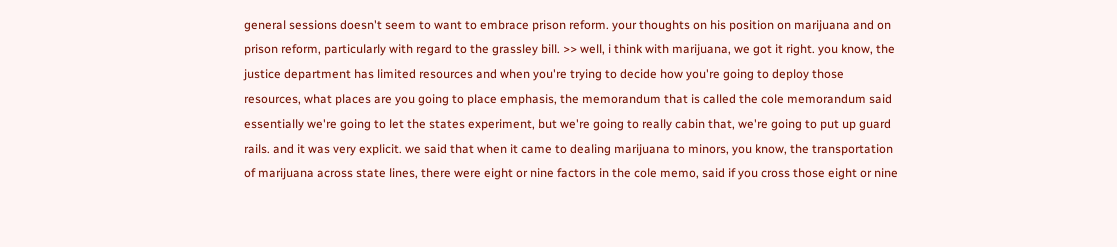general sessions doesn't seem to want to embrace prison reform. your thoughts on his position on marijuana and on prison reform, particularly with regard to the grassley bill. >> well, i think with marijuana, we got it right. you know, the justice department has limited resources and when you're trying to decide how you're going to deploy those resources, what places are you going to place emphasis, the memorandum that is called the cole memorandum said essentially we're going to let the states experiment, but we're going to really cabin that, we're going to put up guard rails. and it was very explicit. we said that when it came to dealing marijuana to minors, you know, the transportation of marijuana across state lines, there were eight or nine factors in the cole memo, said if you cross those eight or nine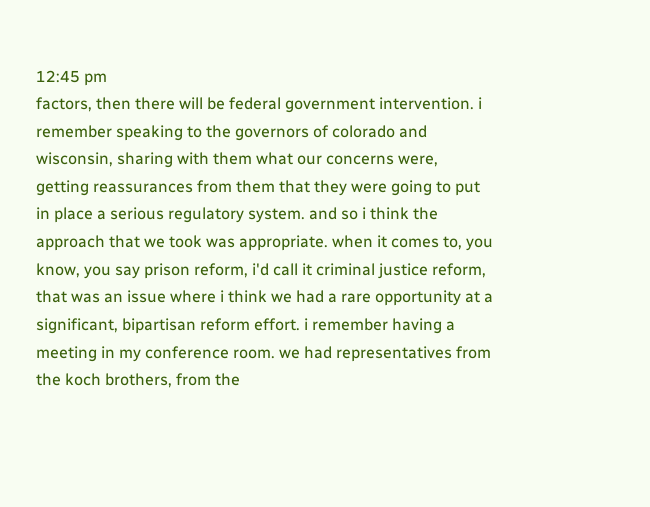12:45 pm
factors, then there will be federal government intervention. i remember speaking to the governors of colorado and wisconsin, sharing with them what our concerns were, getting reassurances from them that they were going to put in place a serious regulatory system. and so i think the approach that we took was appropriate. when it comes to, you know, you say prison reform, i'd call it criminal justice reform, that was an issue where i think we had a rare opportunity at a significant, bipartisan reform effort. i remember having a meeting in my conference room. we had representatives from the koch brothers, from the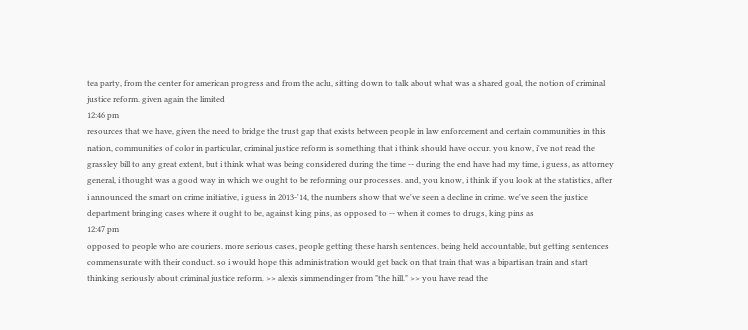tea party, from the center for american progress and from the aclu, sitting down to talk about what was a shared goal, the notion of criminal justice reform. given again the limited
12:46 pm
resources that we have, given the need to bridge the trust gap that exists between people in law enforcement and certain communities in this nation, communities of color in particular, criminal justice reform is something that i think should have occur. you know, i've not read the grassley bill to any great extent, but i think what was being considered during the time -- during the end have had my time, i guess, as attorney general, i thought was a good way in which we ought to be reforming our processes. and, you know, i think if you look at the statistics, after i announced the smart on crime initiative, i guess in 2013-'14, the numbers show that we've seen a decline in crime. we've seen the justice department bringing cases where it ought to be, against king pins, as opposed to -- when it comes to drugs, king pins as
12:47 pm
opposed to people who are couriers. more serious cases, people getting these harsh sentences. being held accountable, but getting sentences commensurate with their conduct. so i would hope this administration would get back on that train that was a bipartisan train and start thinking seriously about criminal justice reform. >> alexis simmendinger from "the hill." >> you have read the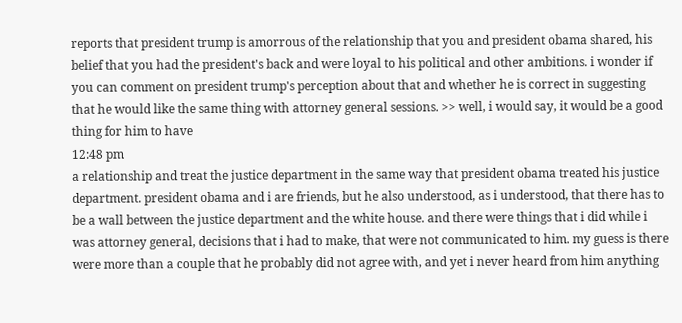reports that president trump is amorrous of the relationship that you and president obama shared, his belief that you had the president's back and were loyal to his political and other ambitions. i wonder if you can comment on president trump's perception about that and whether he is correct in suggesting that he would like the same thing with attorney general sessions. >> well, i would say, it would be a good thing for him to have
12:48 pm
a relationship and treat the justice department in the same way that president obama treated his justice department. president obama and i are friends, but he also understood, as i understood, that there has to be a wall between the justice department and the white house. and there were things that i did while i was attorney general, decisions that i had to make, that were not communicated to him. my guess is there were more than a couple that he probably did not agree with, and yet i never heard from him anything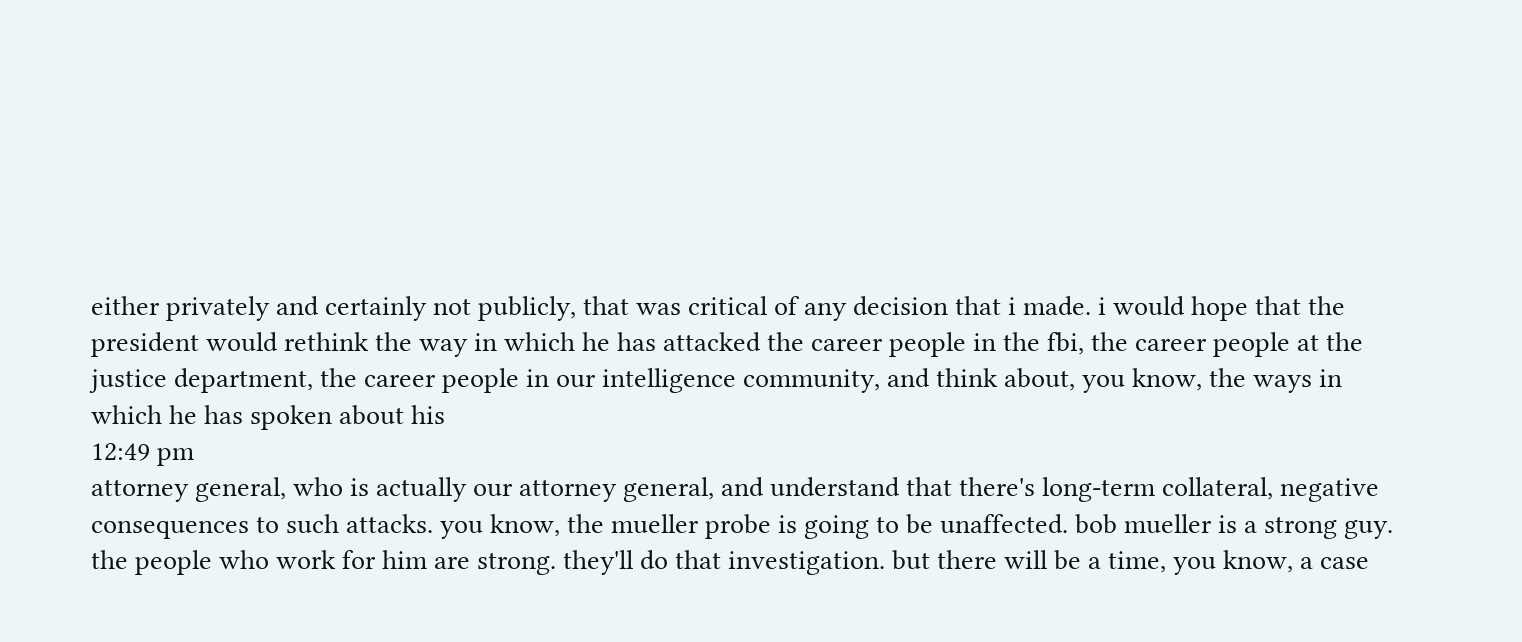either privately and certainly not publicly, that was critical of any decision that i made. i would hope that the president would rethink the way in which he has attacked the career people in the fbi, the career people at the justice department, the career people in our intelligence community, and think about, you know, the ways in which he has spoken about his
12:49 pm
attorney general, who is actually our attorney general, and understand that there's long-term collateral, negative consequences to such attacks. you know, the mueller probe is going to be unaffected. bob mueller is a strong guy. the people who work for him are strong. they'll do that investigation. but there will be a time, you know, a case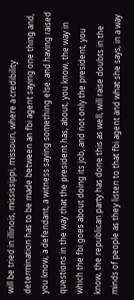will be tried in illinois, mississippi, missouri, where a credibility determination has to be made between an fbi agent saying one thing and, you know, a defendant, a witness saying something else. and having raised questions in the way that the president has, about, you know, the way in which the fbi goes about doing its job, and not only the president, you know, the republican party has done this as well, will raise doubts in the minds of people as they listen to that fbi agent and what she says, in a way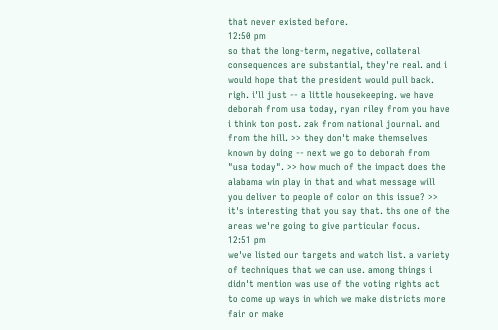that never existed before.
12:50 pm
so that the long-term, negative, collateral consequences are substantial, they're real. and i would hope that the president would pull back. righ. i'll just -- a little housekeeping. we have deborah from usa today, ryan riley from you have i think ton post. zak from national journal. and from the hill. >> they don't make themselves known by doing -- next we go to deborah from "usa today". >> how much of the impact does the alabama win play in that and what message will you deliver to people of color on this issue? >> it's interesting that you say that. ths one of the areas we're going to give particular focus.
12:51 pm
we've listed our targets and watch list. a variety of techniques that we can use. among things i didn't mention was use of the voting rights act to come up ways in which we make districts more fair or make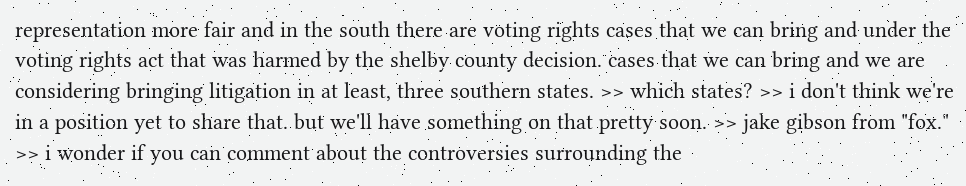representation more fair and in the south there are voting rights cases that we can bring and under the voting rights act that was harmed by the shelby county decision. cases that we can bring and we are considering bringing litigation in at least, three southern states. >> which states? >> i don't think we're in a position yet to share that. but we'll have something on that pretty soon. >> jake gibson from "fox." >> i wonder if you can comment about the controversies surrounding the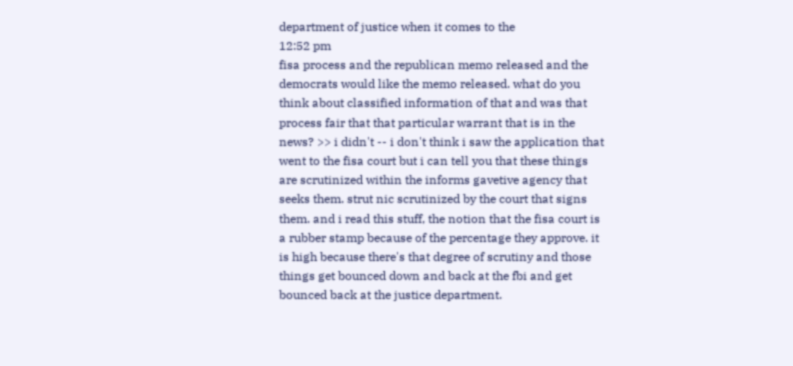department of justice when it comes to the
12:52 pm
fisa process and the republican memo released and the democrats would like the memo released. what do you think about classified information of that and was that process fair that that particular warrant that is in the news? >> i didn't -- i don't think i saw the application that went to the fisa court but i can tell you that these things are scrutinized within the informs gavetive agency that seeks them. strut nic scrutinized by the court that signs them. and i read this stuff, the notion that the fisa court is a rubber stamp because of the percentage they approve. it is high because there's that degree of scrutiny and those things get bounced down and back at the fbi and get bounced back at the justice department.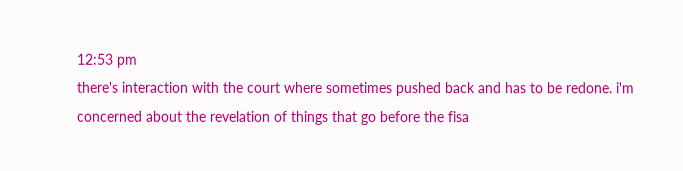12:53 pm
there's interaction with the court where sometimes pushed back and has to be redone. i'm concerned about the revelation of things that go before the fisa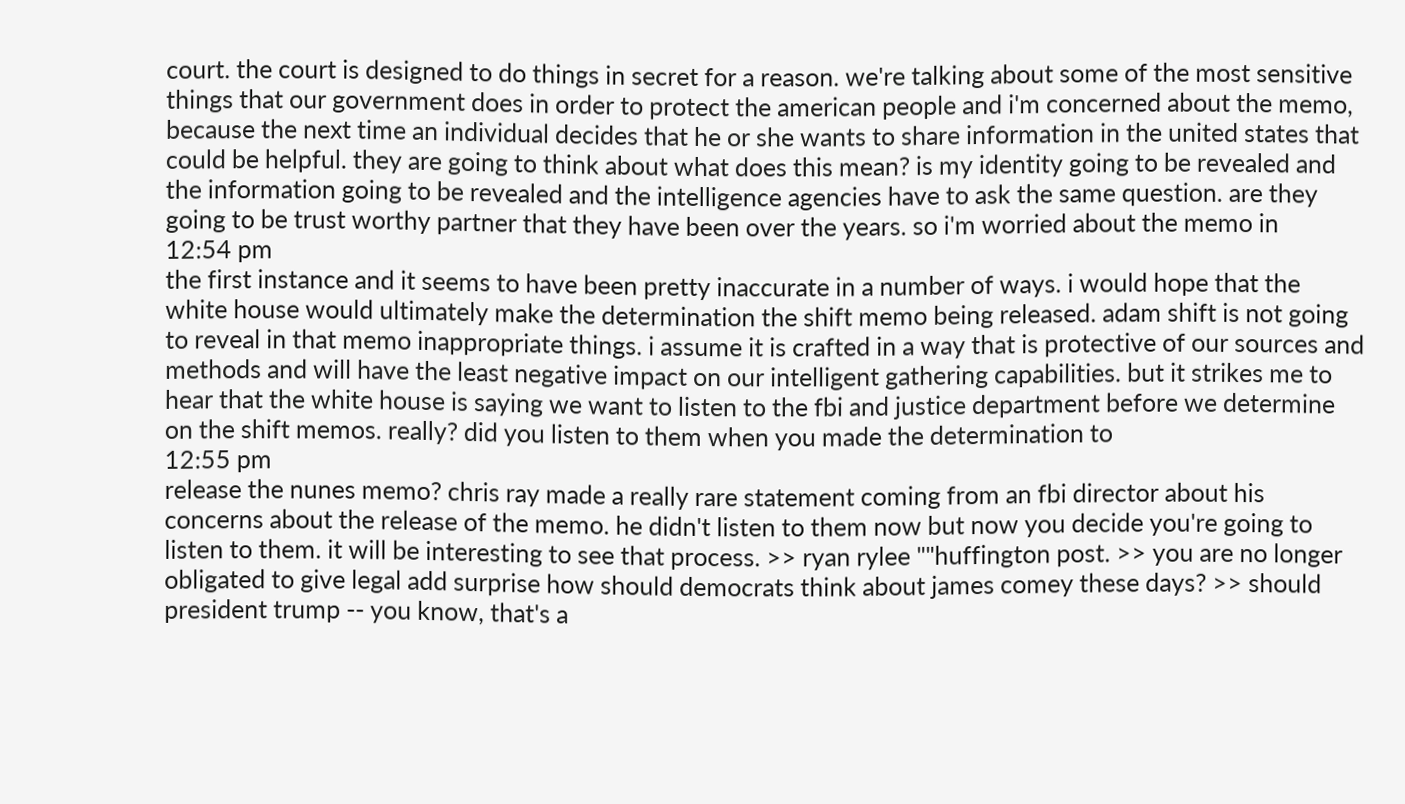court. the court is designed to do things in secret for a reason. we're talking about some of the most sensitive things that our government does in order to protect the american people and i'm concerned about the memo, because the next time an individual decides that he or she wants to share information in the united states that could be helpful. they are going to think about what does this mean? is my identity going to be revealed and the information going to be revealed and the intelligence agencies have to ask the same question. are they going to be trust worthy partner that they have been over the years. so i'm worried about the memo in
12:54 pm
the first instance and it seems to have been pretty inaccurate in a number of ways. i would hope that the white house would ultimately make the determination the shift memo being released. adam shift is not going to reveal in that memo inappropriate things. i assume it is crafted in a way that is protective of our sources and methods and will have the least negative impact on our intelligent gathering capabilities. but it strikes me to hear that the white house is saying we want to listen to the fbi and justice department before we determine on the shift memos. really? did you listen to them when you made the determination to
12:55 pm
release the nunes memo? chris ray made a really rare statement coming from an fbi director about his concerns about the release of the memo. he didn't listen to them now but now you decide you're going to listen to them. it will be interesting to see that process. >> ryan rylee ""huffington post. >> you are no longer obligated to give legal add surprise how should democrats think about james comey these days? >> should president trump -- you know, that's a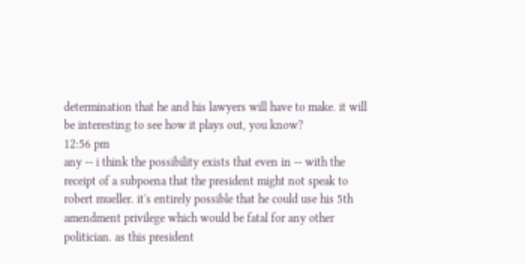determination that he and his lawyers will have to make. it will be interesting to see how it plays out, you know?
12:56 pm
any -- i think the possibility exists that even in -- with the receipt of a subpoena that the president might not speak to robert mueller. it's entirely possible that he could use his 5th amendment privilege which would be fatal for any other politician. as this president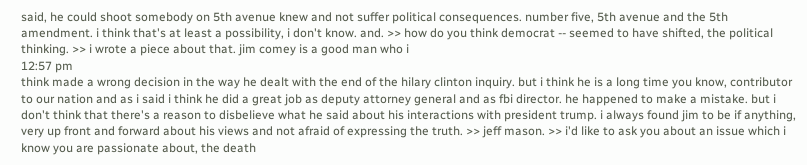said, he could shoot somebody on 5th avenue knew and not suffer political consequences. number five, 5th avenue and the 5th amendment. i think that's at least a possibility, i don't know. and. >> how do you think democrat -- seemed to have shifted, the political thinking. >> i wrote a piece about that. jim comey is a good man who i
12:57 pm
think made a wrong decision in the way he dealt with the end of the hilary clinton inquiry. but i think he is a long time you know, contributor to our nation and as i said i think he did a great job as deputy attorney general and as fbi director. he happened to make a mistake. but i don't think that there's a reason to disbelieve what he said about his interactions with president trump. i always found jim to be if anything, very up front and forward about his views and not afraid of expressing the truth. >> jeff mason. >> i'd like to ask you about an issue which i know you are passionate about, the death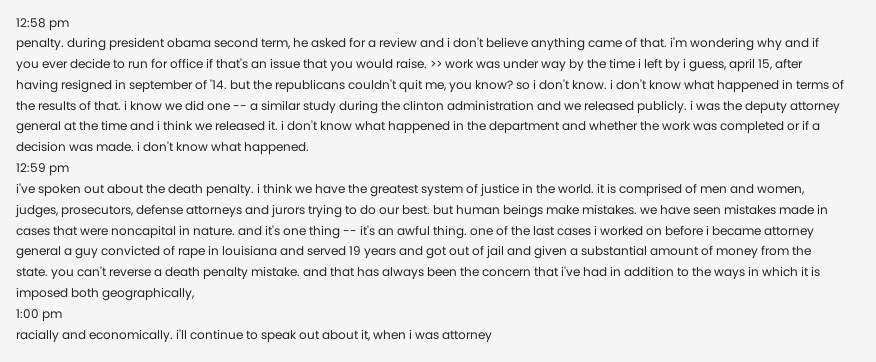12:58 pm
penalty. during president obama second term, he asked for a review and i don't believe anything came of that. i'm wondering why and if you ever decide to run for office if that's an issue that you would raise. >> work was under way by the time i left by i guess, april 15, after having resigned in september of '14. but the republicans couldn't quit me, you know? so i don't know. i don't know what happened in terms of the results of that. i know we did one -- a similar study during the clinton administration and we released publicly. i was the deputy attorney general at the time and i think we released it. i don't know what happened in the department and whether the work was completed or if a decision was made. i don't know what happened.
12:59 pm
i've spoken out about the death penalty. i think we have the greatest system of justice in the world. it is comprised of men and women, judges, prosecutors, defense attorneys and jurors trying to do our best. but human beings make mistakes. we have seen mistakes made in cases that were noncapital in nature. and it's one thing -- it's an awful thing. one of the last cases i worked on before i became attorney general a guy convicted of rape in louisiana and served 19 years and got out of jail and given a substantial amount of money from the state. you can't reverse a death penalty mistake. and that has always been the concern that i've had in addition to the ways in which it is imposed both geographically,
1:00 pm
racially and economically. i'll continue to speak out about it, when i was attorney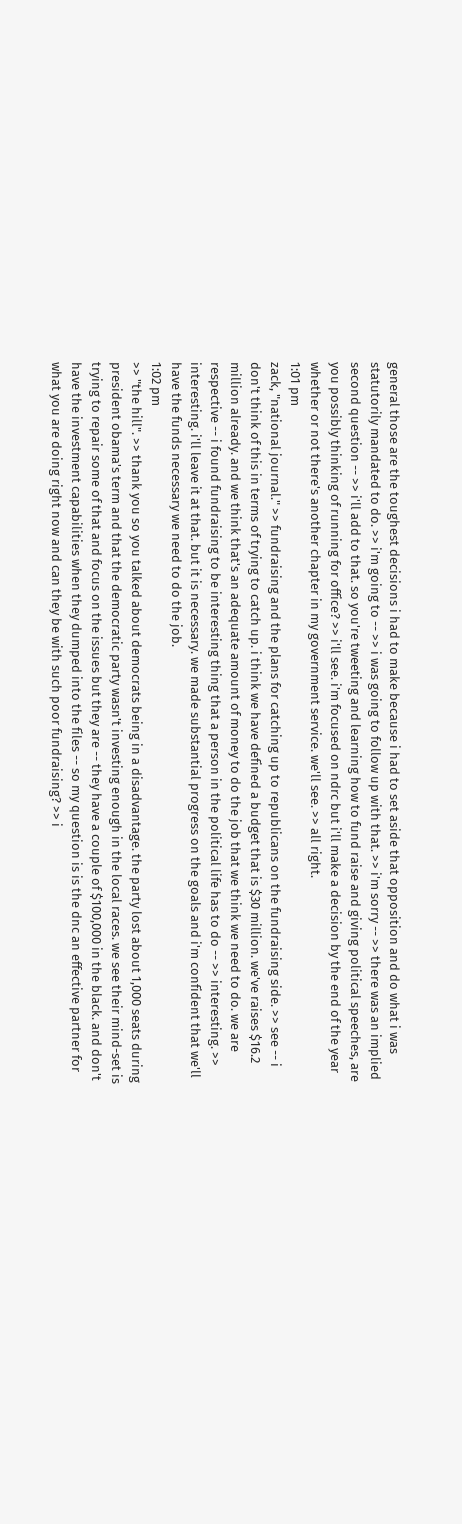general those are the toughest decisions i had to make because i had to set aside that opposition and do what i was statutorily mandated to do. >> i'm going to -- >> i was going to follow up with that. >> i'm sorry -- >> there was an implied second question -- >> i'll add to that. so you're tweeting and learning how to fund raise and giving political speeches, are you possibly thinking of running for office? >> i'll see. i'm focused on ndrc but i'll make a decision by the end of the year whether or not there's another chapter in my government service. we'll see. >> all right.
1:01 pm
zack, "national journal." >> fundraising and the plans for catching up to republicans on the fundraising side. >> see -- i don't think of this in terms of trying to catch up. i think we have defined a budget that is $30 million. we've raises $16.2 million already. and we think that's an adequate amount of money to do the job that we think we need to do. we are respective -- i found fundraising to be interesting thing that a person in the political life has to do -- >> interesting. >> interesting. i'll leave it at that. but it is necessary. we made substantial progress on the goals and i'm confident that we'll have the funds necessary we need to do the job.
1:02 pm
>> "the hill". >> thank you so you talked about democrats being in a disadvantage. the party lost about 1,000 seats during president obama's term and that the democratic party wasn't investing enough in the local races. we see their mind-set is trying to repair some of that and focus on the issues but they are -- they have a couple of $100,000 in the black. and don't have the investment capabilities when they dumped into the files -- so my question is is the dnc an effective partner for what you are doing right now and can they be with such poor fundraising? >> i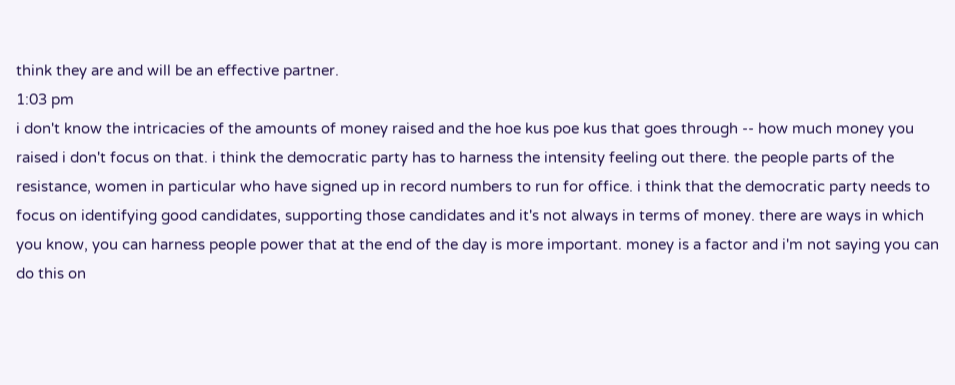think they are and will be an effective partner.
1:03 pm
i don't know the intricacies of the amounts of money raised and the hoe kus poe kus that goes through -- how much money you raised i don't focus on that. i think the democratic party has to harness the intensity feeling out there. the people parts of the resistance, women in particular who have signed up in record numbers to run for office. i think that the democratic party needs to focus on identifying good candidates, supporting those candidates and it's not always in terms of money. there are ways in which you know, you can harness people power that at the end of the day is more important. money is a factor and i'm not saying you can do this on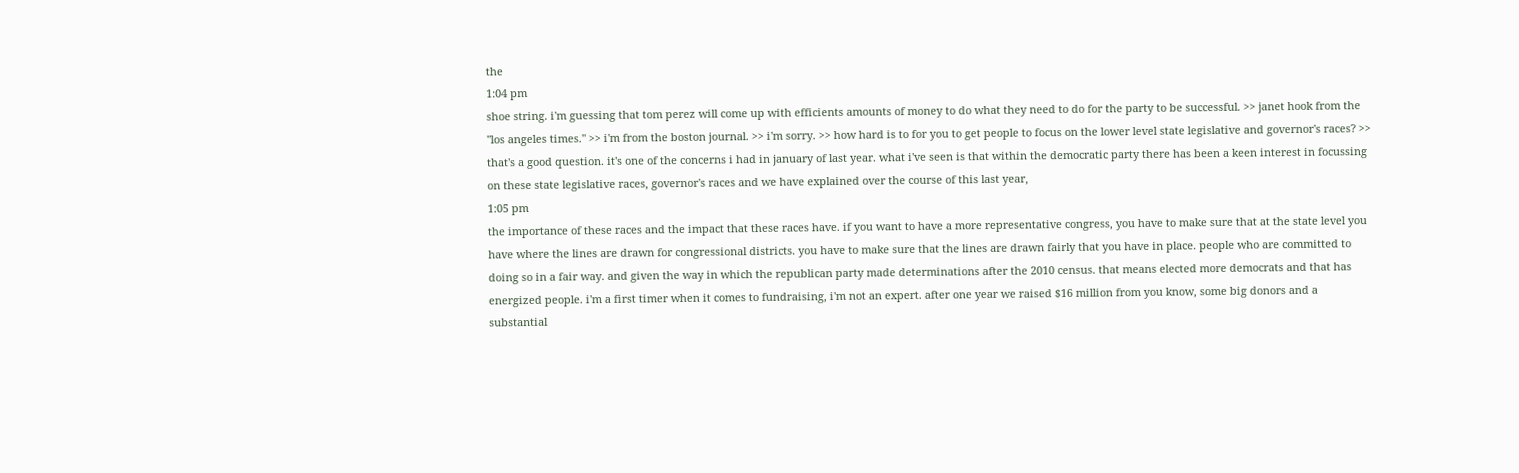the
1:04 pm
shoe string. i'm guessing that tom perez will come up with efficients amounts of money to do what they need to do for the party to be successful. >> janet hook from the "los angeles times." >> i'm from the boston journal. >> i'm sorry. >> how hard is to for you to get people to focus on the lower level state legislative and governor's races? >> that's a good question. it's one of the concerns i had in january of last year. what i've seen is that within the democratic party there has been a keen interest in focussing on these state legislative races, governor's races and we have explained over the course of this last year,
1:05 pm
the importance of these races and the impact that these races have. if you want to have a more representative congress, you have to make sure that at the state level you have where the lines are drawn for congressional districts. you have to make sure that the lines are drawn fairly that you have in place. people who are committed to doing so in a fair way. and given the way in which the republican party made determinations after the 2010 census. that means elected more democrats and that has energized people. i'm a first timer when it comes to fundraising, i'm not an expert. after one year we raised $16 million from you know, some big donors and a substantial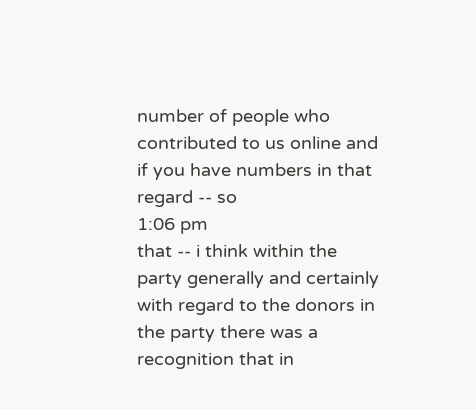number of people who contributed to us online and if you have numbers in that regard -- so
1:06 pm
that -- i think within the party generally and certainly with regard to the donors in the party there was a recognition that in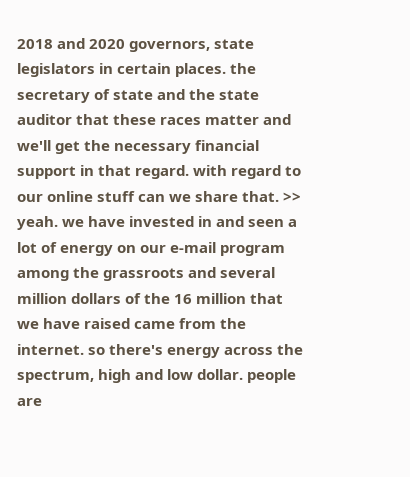2018 and 2020 governors, state legislators in certain places. the secretary of state and the state auditor that these races matter and we'll get the necessary financial support in that regard. with regard to our online stuff can we share that. >> yeah. we have invested in and seen a lot of energy on our e-mail program among the grassroots and several million dollars of the 16 million that we have raised came from the internet. so there's energy across the spectrum, high and low dollar. people are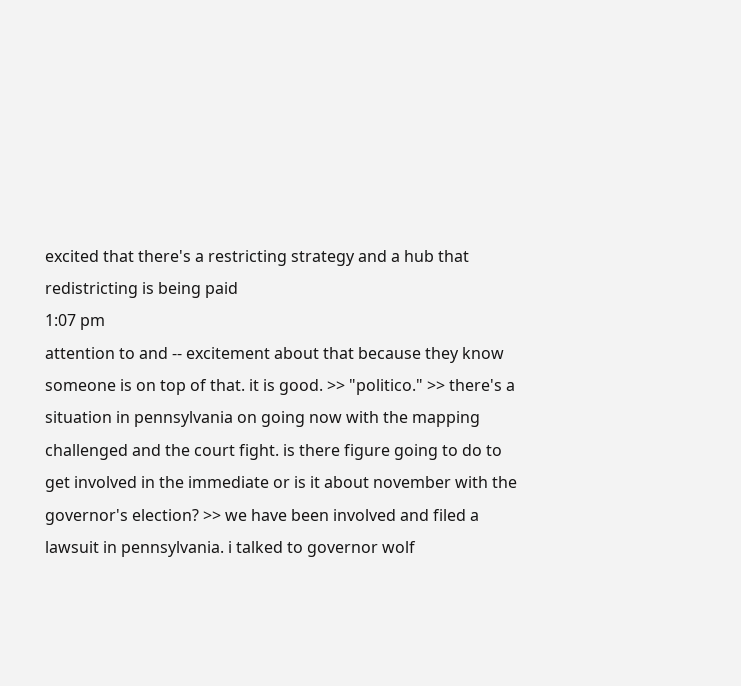excited that there's a restricting strategy and a hub that redistricting is being paid
1:07 pm
attention to and -- excitement about that because they know someone is on top of that. it is good. >> "politico." >> there's a situation in pennsylvania on going now with the mapping challenged and the court fight. is there figure going to do to get involved in the immediate or is it about november with the governor's election? >> we have been involved and filed a lawsuit in pennsylvania. i talked to governor wolf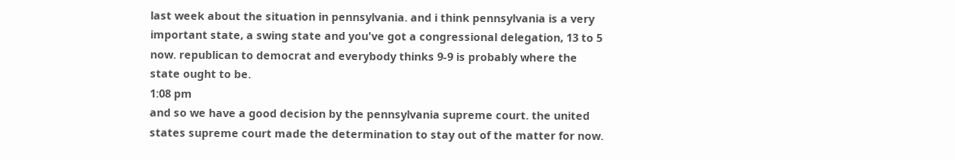last week about the situation in pennsylvania. and i think pennsylvania is a very important state, a swing state and you've got a congressional delegation, 13 to 5 now. republican to democrat and everybody thinks 9-9 is probably where the state ought to be.
1:08 pm
and so we have a good decision by the pennsylvania supreme court. the united states supreme court made the determination to stay out of the matter for now.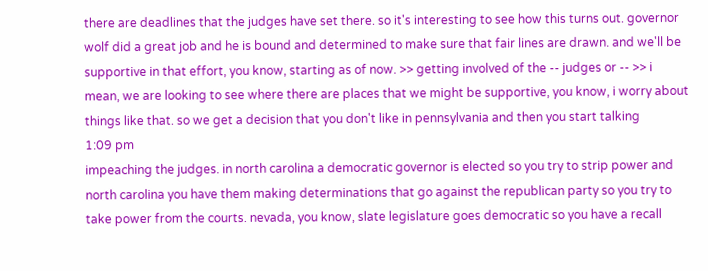there are deadlines that the judges have set there. so it's interesting to see how this turns out. governor wolf did a great job and he is bound and determined to make sure that fair lines are drawn. and we'll be supportive in that effort, you know, starting as of now. >> getting involved of the -- judges or -- >> i mean, we are looking to see where there are places that we might be supportive, you know, i worry about things like that. so we get a decision that you don't like in pennsylvania and then you start talking
1:09 pm
impeaching the judges. in north carolina a democratic governor is elected so you try to strip power and north carolina you have them making determinations that go against the republican party so you try to take power from the courts. nevada, you know, slate legislature goes democratic so you have a recall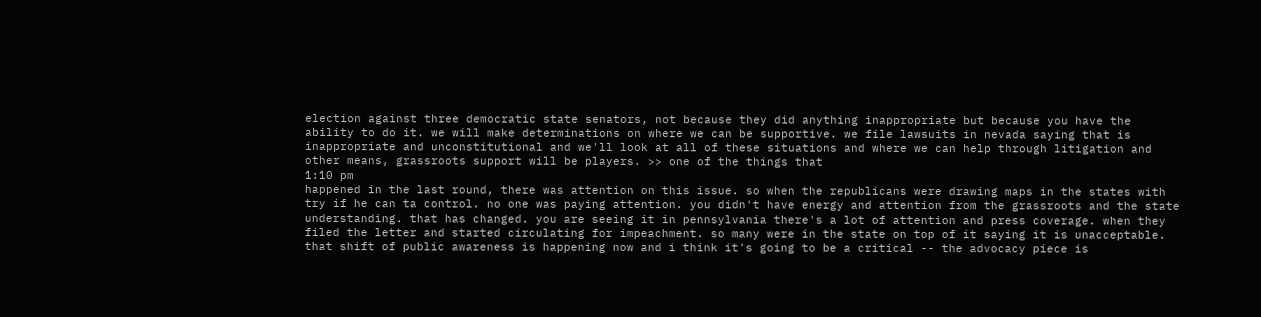election against three democratic state senators, not because they did anything inappropriate but because you have the ability to do it. we will make determinations on where we can be supportive. we file lawsuits in nevada saying that is inappropriate and unconstitutional and we'll look at all of these situations and where we can help through litigation and other means, grassroots support will be players. >> one of the things that
1:10 pm
happened in the last round, there was attention on this issue. so when the republicans were drawing maps in the states with try if he can ta control. no one was paying attention. you didn't have energy and attention from the grassroots and the state understanding. that has changed. you are seeing it in pennsylvania there's a lot of attention and press coverage. when they filed the letter and started circulating for impeachment. so many were in the state on top of it saying it is unacceptable. that shift of public awareness is happening now and i think it's going to be a critical -- the advocacy piece is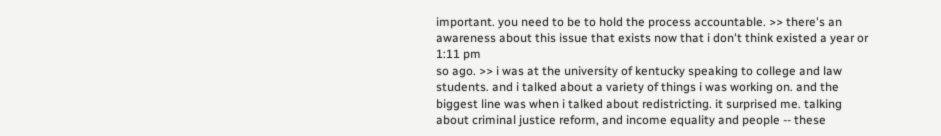important. you need to be to hold the process accountable. >> there's an awareness about this issue that exists now that i don't think existed a year or
1:11 pm
so ago. >> i was at the university of kentucky speaking to college and law students. and i talked about a variety of things i was working on. and the biggest line was when i talked about redistricting. it surprised me. talking about criminal justice reform, and income equality and people -- these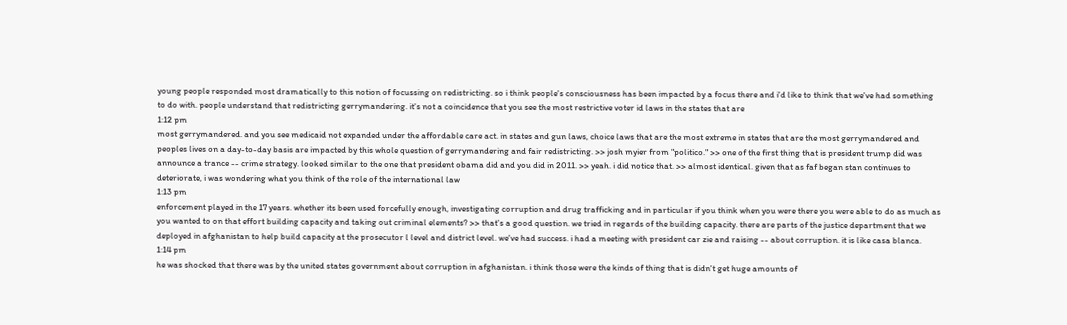young people responded most dramatically to this notion of focussing on redistricting. so i think people's consciousness has been impacted by a focus there and i'd like to think that we've had something to do with. people understand that redistricting gerrymandering. it's not a coincidence that you see the most restrictive voter id laws in the states that are
1:12 pm
most gerrymandered. and you see medicaid not expanded under the affordable care act. in states and gun laws, choice laws that are the most extreme in states that are the most gerrymandered and peoples lives on a day-to-day basis are impacted by this whole question of gerrymandering and fair redistricting. >> josh myier from "politico." >> one of the first thing that is president trump did was announce a trance -- crime strategy. looked similar to the one that president obama did and you did in 2011. >> yeah. i did notice that. >> almost identical. given that as faf began stan continues to deteriorate, i was wondering what you think of the role of the international law
1:13 pm
enforcement played in the 17 years. whether its been used forcefully enough, investigating corruption and drug trafficking and in particular if you think when you were there you were able to do as much as you wanted to on that effort building capacity and taking out criminal elements? >> that's a good question. we tried in regards of the building capacity. there are parts of the justice department that we deployed in afghanistan to help build capacity at the prosecutor l level and district level. we've had success. i had a meeting with president car zie and raising -- about corruption. it is like casa blanca.
1:14 pm
he was shocked that there was by the united states government about corruption in afghanistan. i think those were the kinds of thing that is didn't get huge amounts of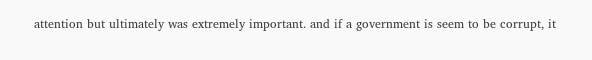attention but ultimately was extremely important. and if a government is seem to be corrupt, it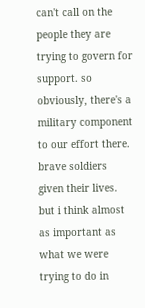can't call on the people they are trying to govern for support. so obviously, there's a military component to our effort there. brave soldiers given their lives. but i think almost as important as what we were trying to do in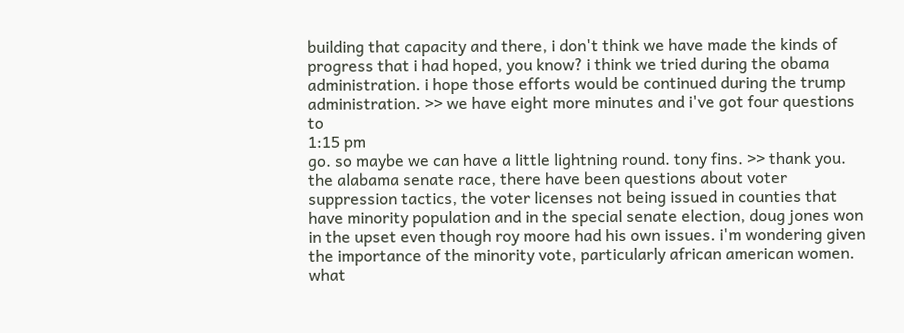building that capacity and there, i don't think we have made the kinds of progress that i had hoped, you know? i think we tried during the obama administration. i hope those efforts would be continued during the trump administration. >> we have eight more minutes and i've got four questions to
1:15 pm
go. so maybe we can have a little lightning round. tony fins. >> thank you. the alabama senate race, there have been questions about voter suppression tactics, the voter licenses not being issued in counties that have minority population and in the special senate election, doug jones won in the upset even though roy moore had his own issues. i'm wondering given the importance of the minority vote, particularly african american women. what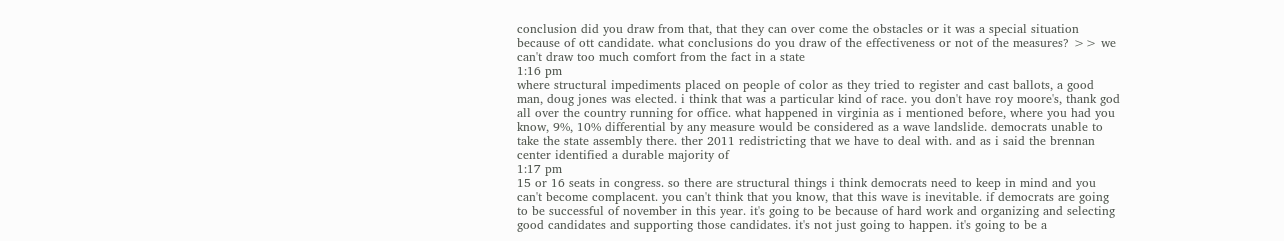conclusion did you draw from that, that they can over come the obstacles or it was a special situation because of ott candidate. what conclusions do you draw of the effectiveness or not of the measures? >> we can't draw too much comfort from the fact in a state
1:16 pm
where structural impediments placed on people of color as they tried to register and cast ballots, a good man, doug jones was elected. i think that was a particular kind of race. you don't have roy moore's, thank god all over the country running for office. what happened in virginia as i mentioned before, where you had you know, 9%, 10% differential by any measure would be considered as a wave landslide. democrats unable to take the state assembly there. ther 2011 redistricting that we have to deal with. and as i said the brennan center identified a durable majority of
1:17 pm
15 or 16 seats in congress. so there are structural things i think democrats need to keep in mind and you can't become complacent. you can't think that you know, that this wave is inevitable. if democrats are going to be successful of november in this year. it's going to be because of hard work and organizing and selecting good candidates and supporting those candidates. it's not just going to happen. it's going to be a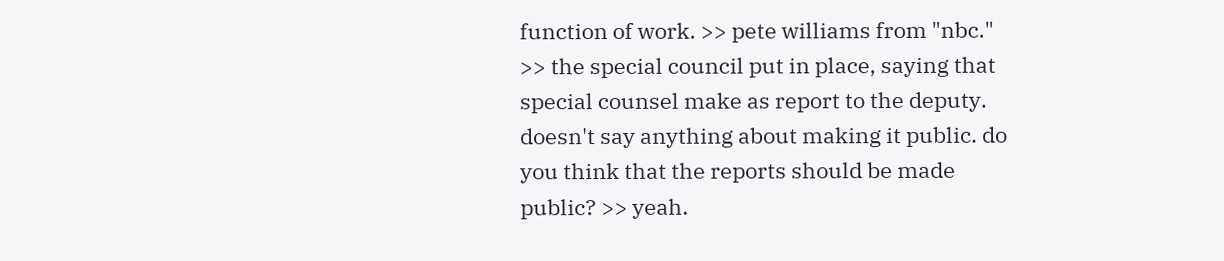function of work. >> pete williams from "nbc." >> the special council put in place, saying that special counsel make as report to the deputy. doesn't say anything about making it public. do you think that the reports should be made public? >> yeah.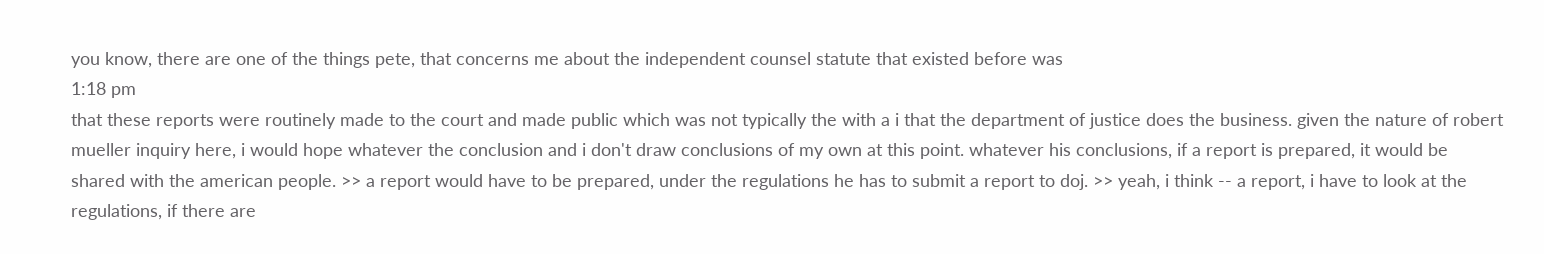you know, there are one of the things pete, that concerns me about the independent counsel statute that existed before was
1:18 pm
that these reports were routinely made to the court and made public which was not typically the with a i that the department of justice does the business. given the nature of robert mueller inquiry here, i would hope whatever the conclusion and i don't draw conclusions of my own at this point. whatever his conclusions, if a report is prepared, it would be shared with the american people. >> a report would have to be prepared, under the regulations he has to submit a report to doj. >> yeah, i think -- a report, i have to look at the regulations, if there are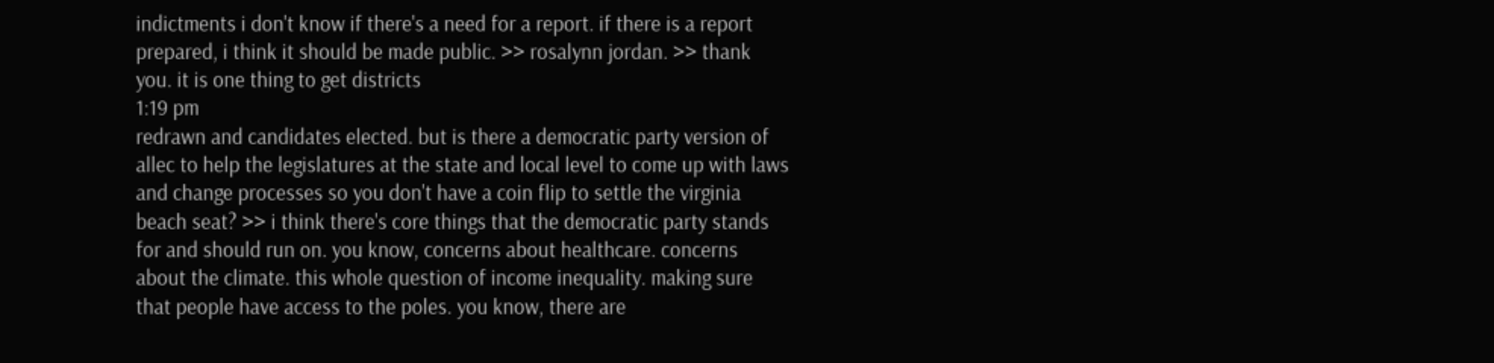indictments i don't know if there's a need for a report. if there is a report prepared, i think it should be made public. >> rosalynn jordan. >> thank you. it is one thing to get districts
1:19 pm
redrawn and candidates elected. but is there a democratic party version of allec to help the legislatures at the state and local level to come up with laws and change processes so you don't have a coin flip to settle the virginia beach seat? >> i think there's core things that the democratic party stands for and should run on. you know, concerns about healthcare. concerns about the climate. this whole question of income inequality. making sure that people have access to the poles. you know, there are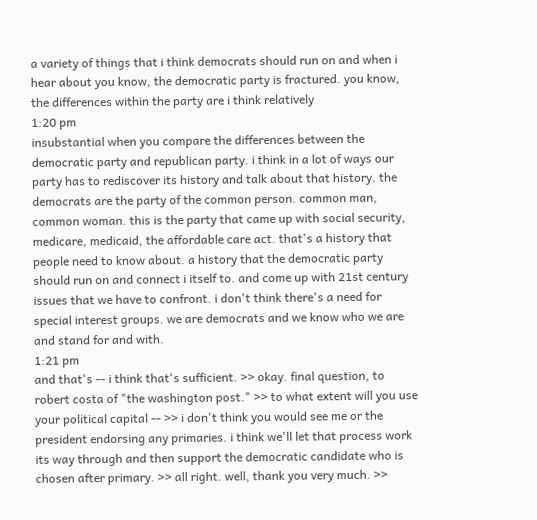a variety of things that i think democrats should run on and when i hear about you know, the democratic party is fractured. you know, the differences within the party are i think relatively
1:20 pm
insubstantial when you compare the differences between the democratic party and republican party. i think in a lot of ways our party has to rediscover its history and talk about that history. the democrats are the party of the common person. common man, common woman. this is the party that came up with social security, medicare, medicaid, the affordable care act. that's a history that people need to know about. a history that the democratic party should run on and connect i itself to. and come up with 21st century issues that we have to confront. i don't think there's a need for special interest groups. we are democrats and we know who we are and stand for and with.
1:21 pm
and that's -- i think that's sufficient. >> okay. final question, to robert costa of "the washington post." >> to what extent will you use your political capital -- >> i don't think you would see me or the president endorsing any primaries. i think we'll let that process work its way through and then support the democratic candidate who is chosen after primary. >> all right. well, thank you very much. >>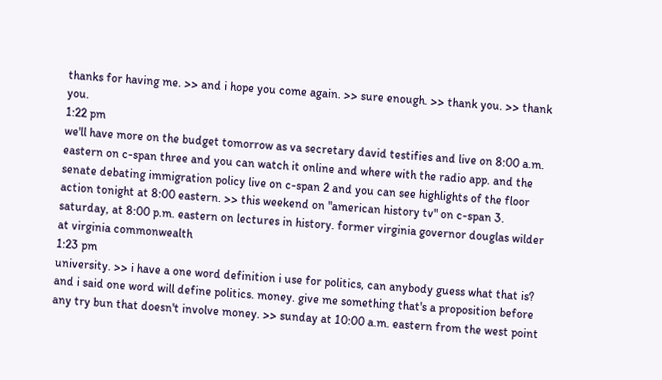thanks for having me. >> and i hope you come again. >> sure enough. >> thank you. >> thank you.
1:22 pm
we'll have more on the budget tomorrow as va secretary david testifies and live on 8:00 a.m. eastern on c-span three and you can watch it online and where with the radio app. and the senate debating immigration policy live on c-span 2 and you can see highlights of the floor action tonight at 8:00 eastern. >> this weekend on "american history tv" on c-span 3. saturday, at 8:00 p.m. eastern on lectures in history. former virginia governor douglas wilder at virginia commonwealth
1:23 pm
university. >> i have a one word definition i use for politics, can anybody guess what that is? and i said one word will define politics. money. give me something that's a proposition before any try bun that doesn't involve money. >> sunday at 10:00 a.m. eastern from the west point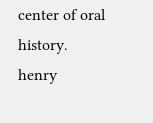center of oral history. henry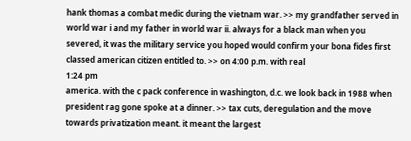hank thomas a combat medic during the vietnam war. >> my grandfather served in world war i and my father in world war ii. always for a black man when you severed, it was the military service you hoped would confirm your bona fides first classed american citizen entitled to. >> on 4:00 p.m. with real
1:24 pm
america. with the c pack conference in washington, d.c. we look back in 1988 when president rag gone spoke at a dinner. >> tax cuts, deregulation and the move towards privatization meant. it meant the largest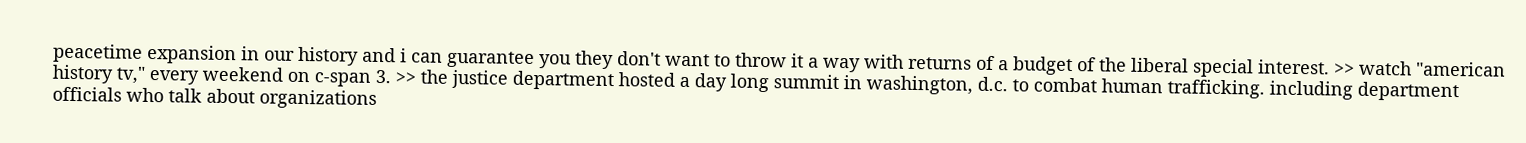peacetime expansion in our history and i can guarantee you they don't want to throw it a way with returns of a budget of the liberal special interest. >> watch "american history tv," every weekend on c-span 3. >> the justice department hosted a day long summit in washington, d.c. to combat human trafficking. including department officials who talk about organizations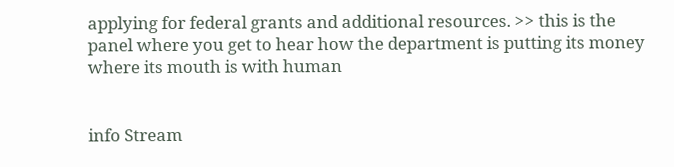applying for federal grants and additional resources. >> this is the panel where you get to hear how the department is putting its money where its mouth is with human


info Stream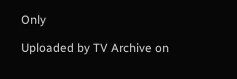Only

Uploaded by TV Archive on